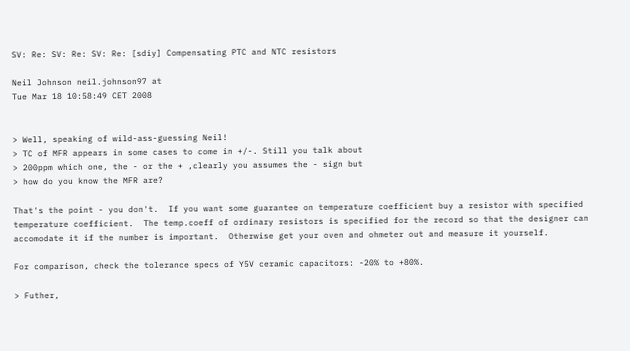SV: Re: SV: Re: SV: Re: [sdiy] Compensating PTC and NTC resistors

Neil Johnson neil.johnson97 at
Tue Mar 18 10:58:49 CET 2008


> Well, speaking of wild-ass-guessing Neil!
> TC of MFR appears in some cases to come in +/-. Still you talk about
> 200ppm which one, the - or the + ,clearly you assumes the - sign but
> how do you know the MFR are?

That's the point - you don't.  If you want some guarantee on temperature coefficient buy a resistor with specified temperature coefficient.  The temp.coeff of ordinary resistors is specified for the record so that the designer can accomodate it if the number is important.  Otherwise get your oven and ohmeter out and measure it yourself.

For comparison, check the tolerance specs of Y5V ceramic capacitors: -20% to +80%.

> Futher,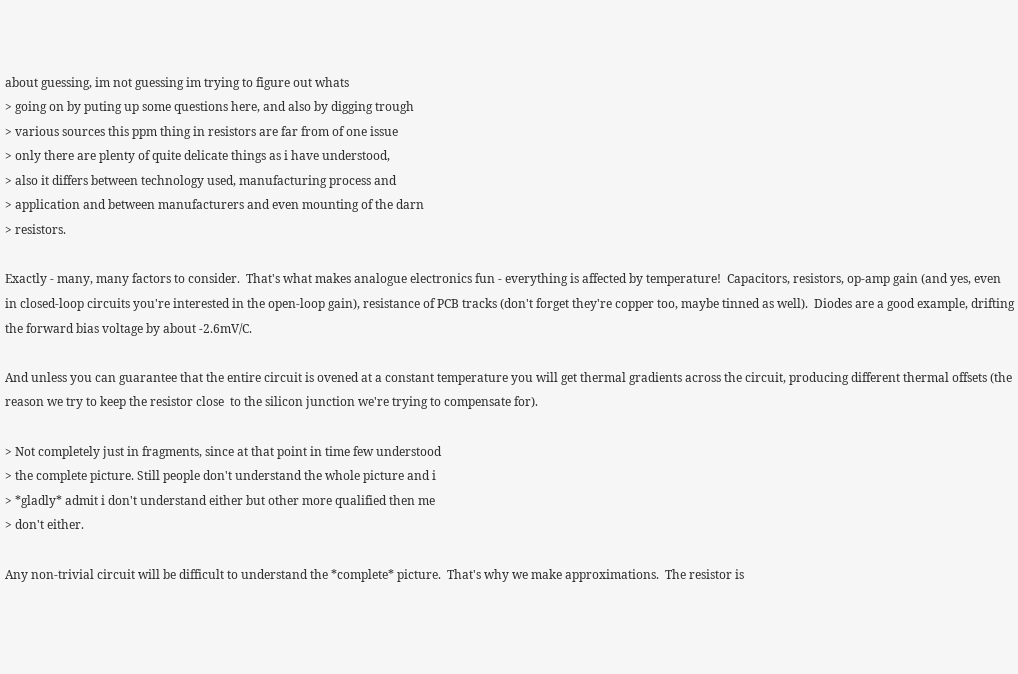about guessing, im not guessing im trying to figure out whats
> going on by puting up some questions here, and also by digging trough
> various sources this ppm thing in resistors are far from of one issue
> only there are plenty of quite delicate things as i have understood,
> also it differs between technology used, manufacturing process and
> application and between manufacturers and even mounting of the darn
> resistors.

Exactly - many, many factors to consider.  That's what makes analogue electronics fun - everything is affected by temperature!  Capacitors, resistors, op-amp gain (and yes, even in closed-loop circuits you're interested in the open-loop gain), resistance of PCB tracks (don't forget they're copper too, maybe tinned as well).  Diodes are a good example, drifting the forward bias voltage by about -2.6mV/C.

And unless you can guarantee that the entire circuit is ovened at a constant temperature you will get thermal gradients across the circuit, producing different thermal offsets (the reason we try to keep the resistor close  to the silicon junction we're trying to compensate for).

> Not completely just in fragments, since at that point in time few understood
> the complete picture. Still people don't understand the whole picture and i
> *gladly* admit i don't understand either but other more qualified then me
> don't either.

Any non-trivial circuit will be difficult to understand the *complete* picture.  That's why we make approximations.  The resistor is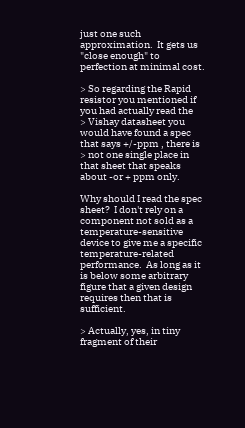just one such approximation.  It gets us "close enough" to perfection at minimal cost.

> So regarding the Rapid resistor you mentioned if you had actually read the
> Vishay datasheet you would have found a spec that says +/-ppm , there is
> not one single place in that sheet that speaks about -or + ppm only.

Why should I read the spec sheet?  I don't rely on a component not sold as a temperature-sensitive device to give me a specific temperature-related performance.  As long as it is below some arbitrary figure that a given design requires then that is sufficient.

> Actually, yes, in tiny fragment of their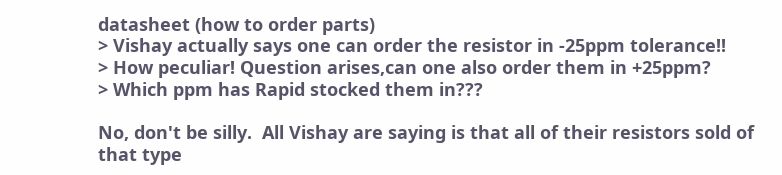datasheet (how to order parts)
> Vishay actually says one can order the resistor in -25ppm tolerance!!
> How peculiar! Question arises,can one also order them in +25ppm?
> Which ppm has Rapid stocked them in???

No, don't be silly.  All Vishay are saying is that all of their resistors sold of that type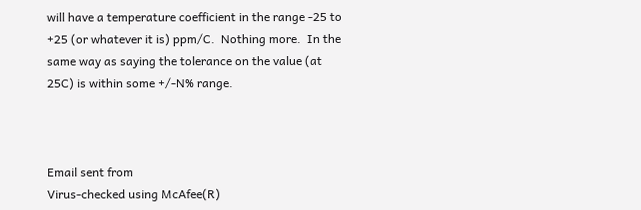will have a temperature coefficient in the range -25 to +25 (or whatever it is) ppm/C.  Nothing more.  In the same way as saying the tolerance on the value (at 25C) is within some +/-N% range.



Email sent from
Virus-checked using McAfee(R)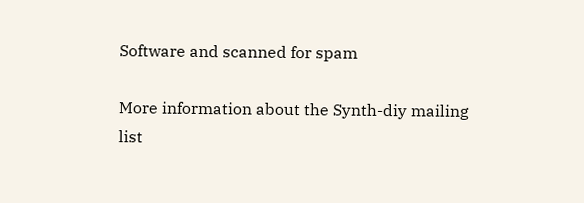Software and scanned for spam

More information about the Synth-diy mailing list